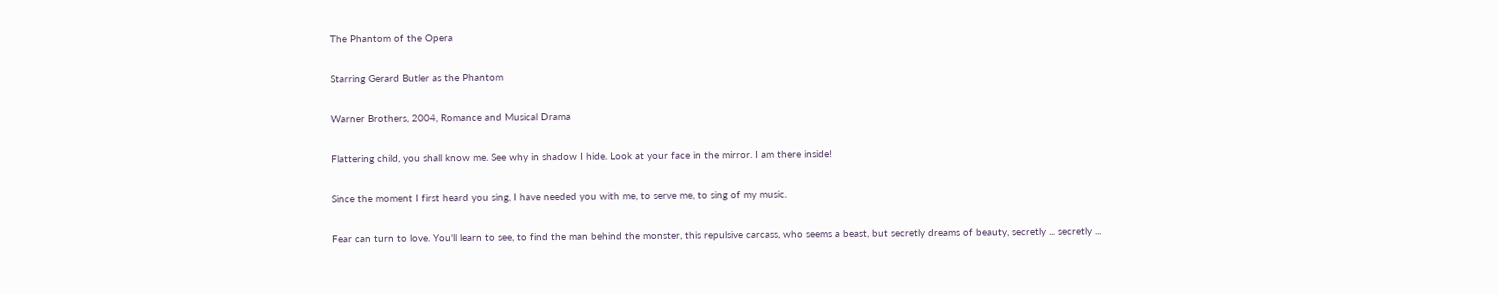The Phantom of the Opera

Starring Gerard Butler as the Phantom

Warner Brothers, 2004, Romance and Musical Drama

Flattering child, you shall know me. See why in shadow I hide. Look at your face in the mirror. I am there inside!

Since the moment I first heard you sing, I have needed you with me, to serve me, to sing of my music.

Fear can turn to love. You'll learn to see, to find the man behind the monster, this repulsive carcass, who seems a beast, but secretly dreams of beauty, secretly ... secretly ...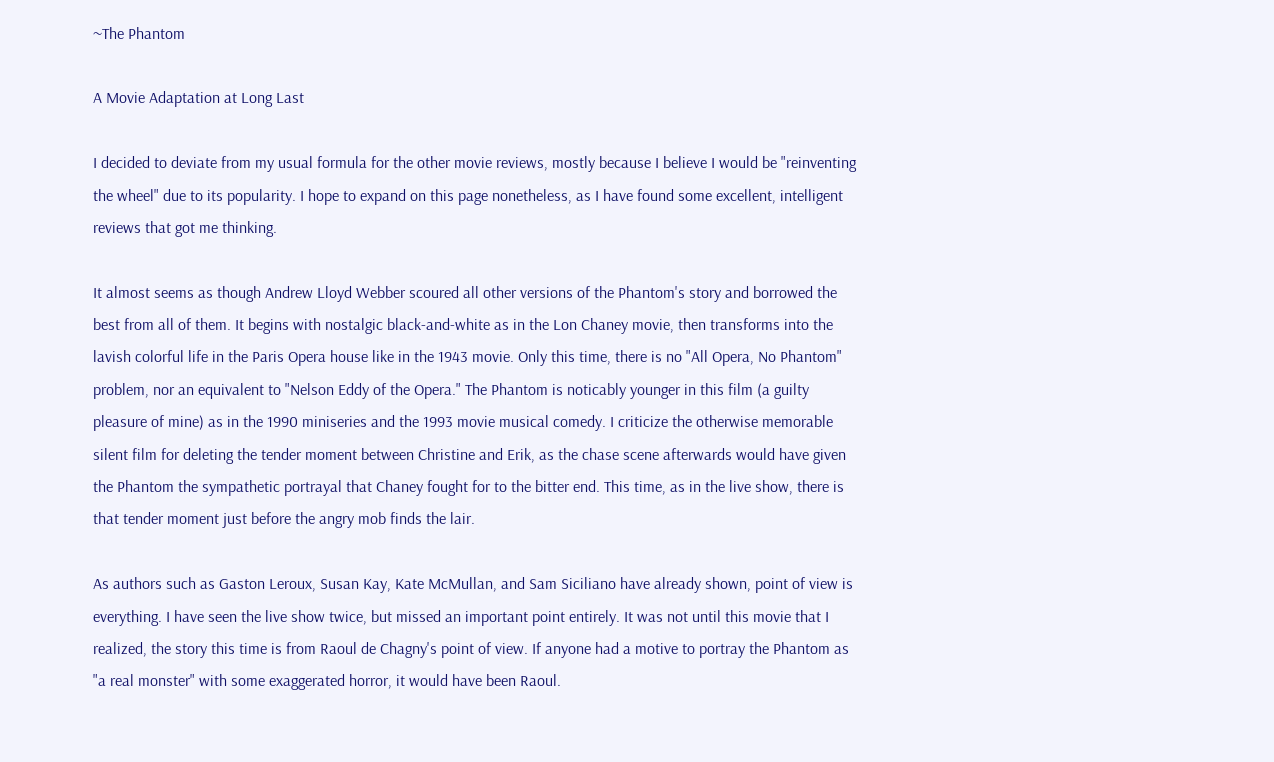~The Phantom

A Movie Adaptation at Long Last

I decided to deviate from my usual formula for the other movie reviews, mostly because I believe I would be "reinventing the wheel" due to its popularity. I hope to expand on this page nonetheless, as I have found some excellent, intelligent reviews that got me thinking.

It almost seems as though Andrew Lloyd Webber scoured all other versions of the Phantom's story and borrowed the best from all of them. It begins with nostalgic black-and-white as in the Lon Chaney movie, then transforms into the lavish colorful life in the Paris Opera house like in the 1943 movie. Only this time, there is no "All Opera, No Phantom" problem, nor an equivalent to "Nelson Eddy of the Opera." The Phantom is noticably younger in this film (a guilty pleasure of mine) as in the 1990 miniseries and the 1993 movie musical comedy. I criticize the otherwise memorable silent film for deleting the tender moment between Christine and Erik, as the chase scene afterwards would have given the Phantom the sympathetic portrayal that Chaney fought for to the bitter end. This time, as in the live show, there is that tender moment just before the angry mob finds the lair.

As authors such as Gaston Leroux, Susan Kay, Kate McMullan, and Sam Siciliano have already shown, point of view is everything. I have seen the live show twice, but missed an important point entirely. It was not until this movie that I realized, the story this time is from Raoul de Chagny's point of view. If anyone had a motive to portray the Phantom as "a real monster" with some exaggerated horror, it would have been Raoul.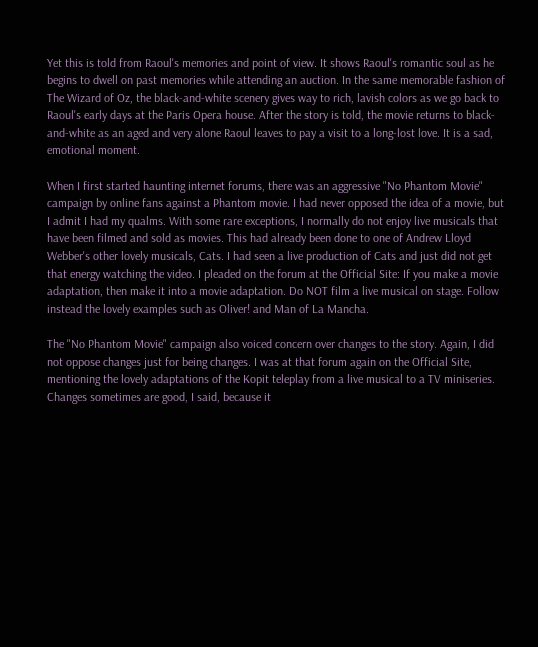Yet this is told from Raoul's memories and point of view. It shows Raoul's romantic soul as he begins to dwell on past memories while attending an auction. In the same memorable fashion of The Wizard of Oz, the black-and-white scenery gives way to rich, lavish colors as we go back to Raoul's early days at the Paris Opera house. After the story is told, the movie returns to black-and-white as an aged and very alone Raoul leaves to pay a visit to a long-lost love. It is a sad, emotional moment.

When I first started haunting internet forums, there was an aggressive "No Phantom Movie" campaign by online fans against a Phantom movie. I had never opposed the idea of a movie, but I admit I had my qualms. With some rare exceptions, I normally do not enjoy live musicals that have been filmed and sold as movies. This had already been done to one of Andrew Lloyd Webber's other lovely musicals, Cats. I had seen a live production of Cats and just did not get that energy watching the video. I pleaded on the forum at the Official Site: If you make a movie adaptation, then make it into a movie adaptation. Do NOT film a live musical on stage. Follow instead the lovely examples such as Oliver! and Man of La Mancha.

The "No Phantom Movie" campaign also voiced concern over changes to the story. Again, I did not oppose changes just for being changes. I was at that forum again on the Official Site, mentioning the lovely adaptations of the Kopit teleplay from a live musical to a TV miniseries. Changes sometimes are good, I said, because it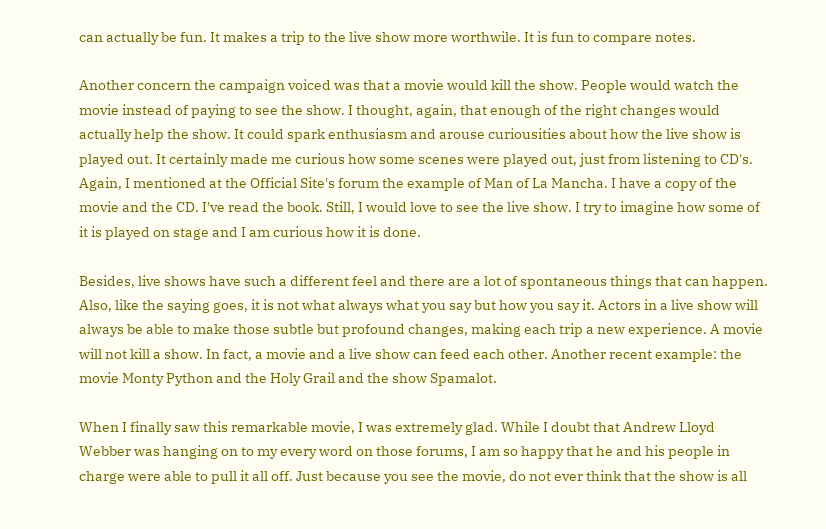can actually be fun. It makes a trip to the live show more worthwile. It is fun to compare notes.

Another concern the campaign voiced was that a movie would kill the show. People would watch the movie instead of paying to see the show. I thought, again, that enough of the right changes would actually help the show. It could spark enthusiasm and arouse curiousities about how the live show is played out. It certainly made me curious how some scenes were played out, just from listening to CD's. Again, I mentioned at the Official Site's forum the example of Man of La Mancha. I have a copy of the movie and the CD. I've read the book. Still, I would love to see the live show. I try to imagine how some of it is played on stage and I am curious how it is done.

Besides, live shows have such a different feel and there are a lot of spontaneous things that can happen. Also, like the saying goes, it is not what always what you say but how you say it. Actors in a live show will always be able to make those subtle but profound changes, making each trip a new experience. A movie will not kill a show. In fact, a movie and a live show can feed each other. Another recent example: the movie Monty Python and the Holy Grail and the show Spamalot.

When I finally saw this remarkable movie, I was extremely glad. While I doubt that Andrew Lloyd Webber was hanging on to my every word on those forums, I am so happy that he and his people in charge were able to pull it all off. Just because you see the movie, do not ever think that the show is all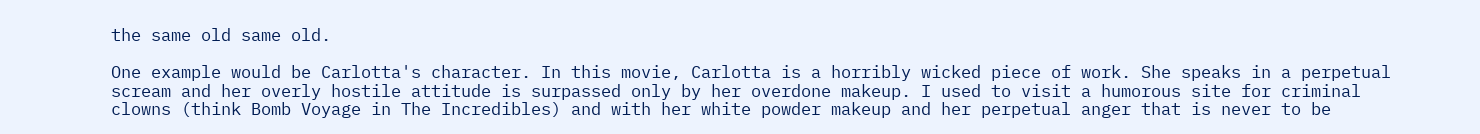the same old same old.

One example would be Carlotta's character. In this movie, Carlotta is a horribly wicked piece of work. She speaks in a perpetual scream and her overly hostile attitude is surpassed only by her overdone makeup. I used to visit a humorous site for criminal clowns (think Bomb Voyage in The Incredibles) and with her white powder makeup and her perpetual anger that is never to be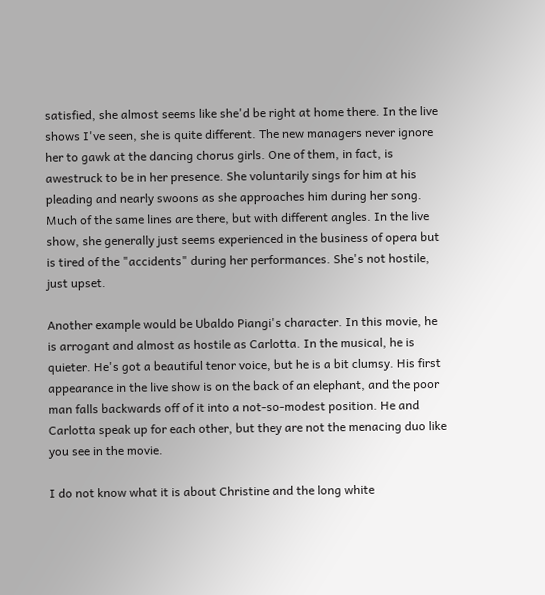satisfied, she almost seems like she'd be right at home there. In the live shows I've seen, she is quite different. The new managers never ignore her to gawk at the dancing chorus girls. One of them, in fact, is awestruck to be in her presence. She voluntarily sings for him at his pleading and nearly swoons as she approaches him during her song. Much of the same lines are there, but with different angles. In the live show, she generally just seems experienced in the business of opera but is tired of the "accidents" during her performances. She's not hostile, just upset.

Another example would be Ubaldo Piangi's character. In this movie, he is arrogant and almost as hostile as Carlotta. In the musical, he is quieter. He's got a beautiful tenor voice, but he is a bit clumsy. His first appearance in the live show is on the back of an elephant, and the poor man falls backwards off of it into a not-so-modest position. He and Carlotta speak up for each other, but they are not the menacing duo like you see in the movie.

I do not know what it is about Christine and the long white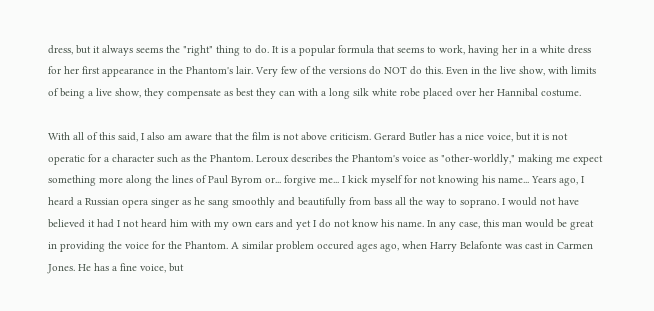dress, but it always seems the "right" thing to do. It is a popular formula that seems to work, having her in a white dress for her first appearance in the Phantom's lair. Very few of the versions do NOT do this. Even in the live show, with limits of being a live show, they compensate as best they can with a long silk white robe placed over her Hannibal costume.

With all of this said, I also am aware that the film is not above criticism. Gerard Butler has a nice voice, but it is not operatic for a character such as the Phantom. Leroux describes the Phantom's voice as "other-worldly," making me expect something more along the lines of Paul Byrom or... forgive me... I kick myself for not knowing his name... Years ago, I heard a Russian opera singer as he sang smoothly and beautifully from bass all the way to soprano. I would not have believed it had I not heard him with my own ears and yet I do not know his name. In any case, this man would be great in providing the voice for the Phantom. A similar problem occured ages ago, when Harry Belafonte was cast in Carmen Jones. He has a fine voice, but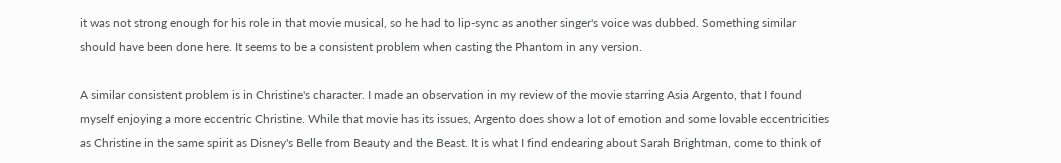it was not strong enough for his role in that movie musical, so he had to lip-sync as another singer's voice was dubbed. Something similar should have been done here. It seems to be a consistent problem when casting the Phantom in any version.

A similar consistent problem is in Christine's character. I made an observation in my review of the movie starring Asia Argento, that I found myself enjoying a more eccentric Christine. While that movie has its issues, Argento does show a lot of emotion and some lovable eccentricities as Christine in the same spirit as Disney's Belle from Beauty and the Beast. It is what I find endearing about Sarah Brightman, come to think of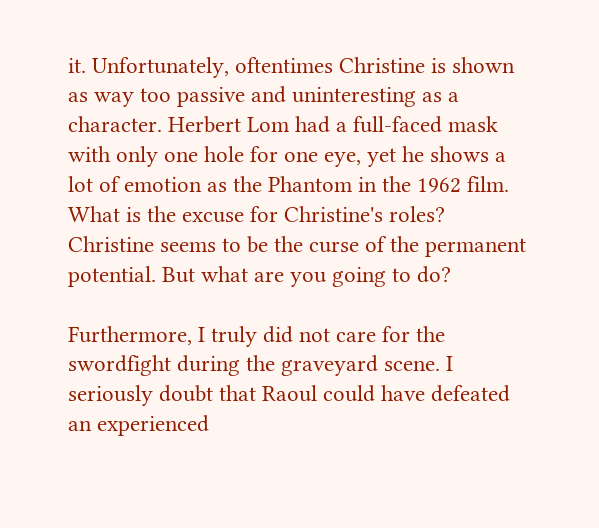it. Unfortunately, oftentimes Christine is shown as way too passive and uninteresting as a character. Herbert Lom had a full-faced mask with only one hole for one eye, yet he shows a lot of emotion as the Phantom in the 1962 film. What is the excuse for Christine's roles? Christine seems to be the curse of the permanent potential. But what are you going to do?

Furthermore, I truly did not care for the swordfight during the graveyard scene. I seriously doubt that Raoul could have defeated an experienced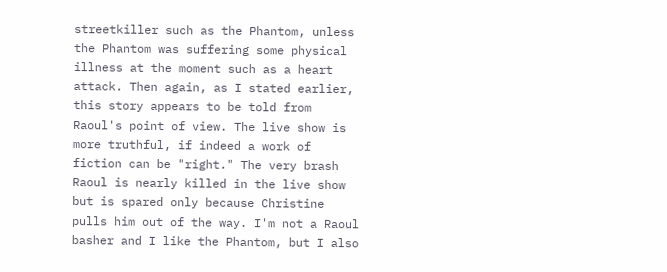streetkiller such as the Phantom, unless the Phantom was suffering some physical illness at the moment such as a heart attack. Then again, as I stated earlier, this story appears to be told from Raoul's point of view. The live show is more truthful, if indeed a work of fiction can be "right." The very brash Raoul is nearly killed in the live show but is spared only because Christine pulls him out of the way. I'm not a Raoul basher and I like the Phantom, but I also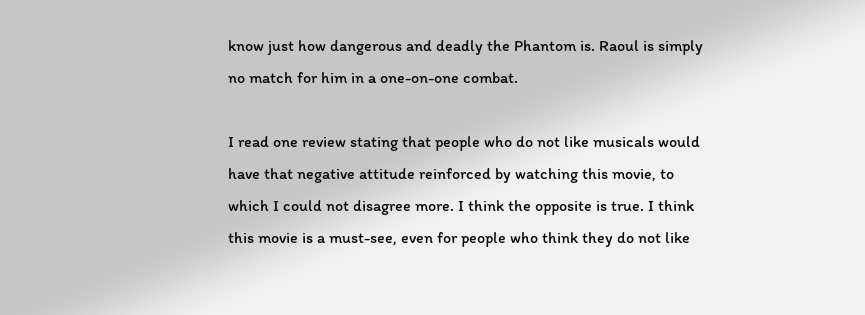know just how dangerous and deadly the Phantom is. Raoul is simply no match for him in a one-on-one combat.

I read one review stating that people who do not like musicals would have that negative attitude reinforced by watching this movie, to which I could not disagree more. I think the opposite is true. I think this movie is a must-see, even for people who think they do not like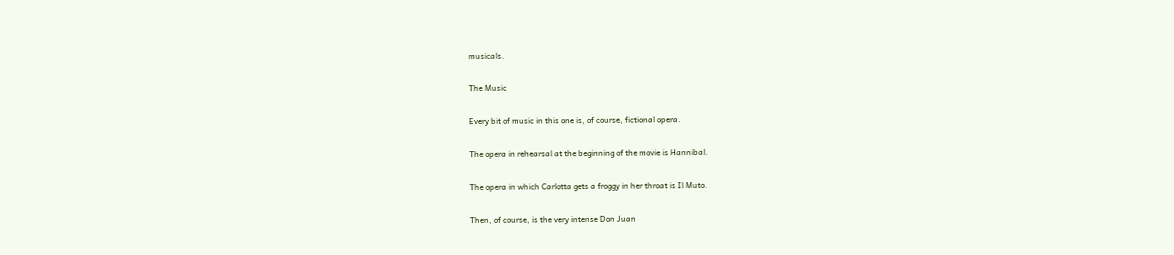musicals.

The Music

Every bit of music in this one is, of course, fictional opera.

The opera in rehearsal at the beginning of the movie is Hannibal.

The opera in which Carlotta gets a froggy in her throat is Il Muto.

Then, of course, is the very intense Don Juan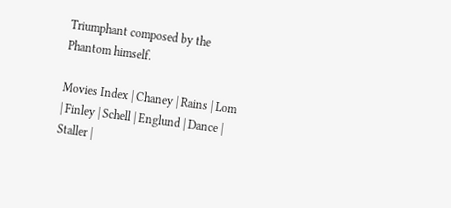Triumphant composed by the Phantom himself.

Movies Index | Chaney | Rains | Lom | Finley | Schell | Englund | Dance | Staller |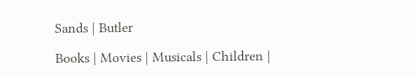Sands | Butler

Books | Movies | Musicals | Children |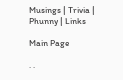Musings | Trivia | Phunny | Links

Main Page

. .